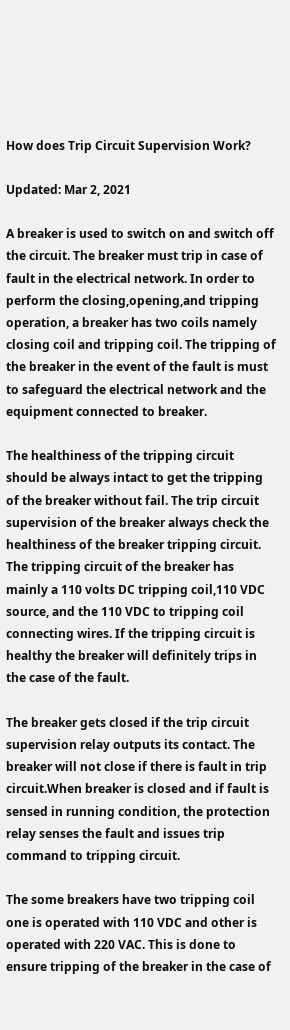How does Trip Circuit Supervision Work?

Updated: Mar 2, 2021

A breaker is used to switch on and switch off the circuit. The breaker must trip in case of fault in the electrical network. In order to perform the closing,opening,and tripping operation, a breaker has two coils namely closing coil and tripping coil. The tripping of the breaker in the event of the fault is must to safeguard the electrical network and the equipment connected to breaker.

The healthiness of the tripping circuit should be always intact to get the tripping of the breaker without fail. The trip circuit supervision of the breaker always check the healthiness of the breaker tripping circuit. The tripping circuit of the breaker has mainly a 110 volts DC tripping coil,110 VDC source, and the 110 VDC to tripping coil connecting wires. If the tripping circuit is healthy the breaker will definitely trips in the case of the fault.

The breaker gets closed if the trip circuit supervision relay outputs its contact. The breaker will not close if there is fault in trip circuit.When breaker is closed and if fault is sensed in running condition, the protection relay senses the fault and issues trip command to tripping circuit.

The some breakers have two tripping coil one is operated with 110 VDC and other is operated with 220 VAC. This is done to ensure tripping of the breaker in the case of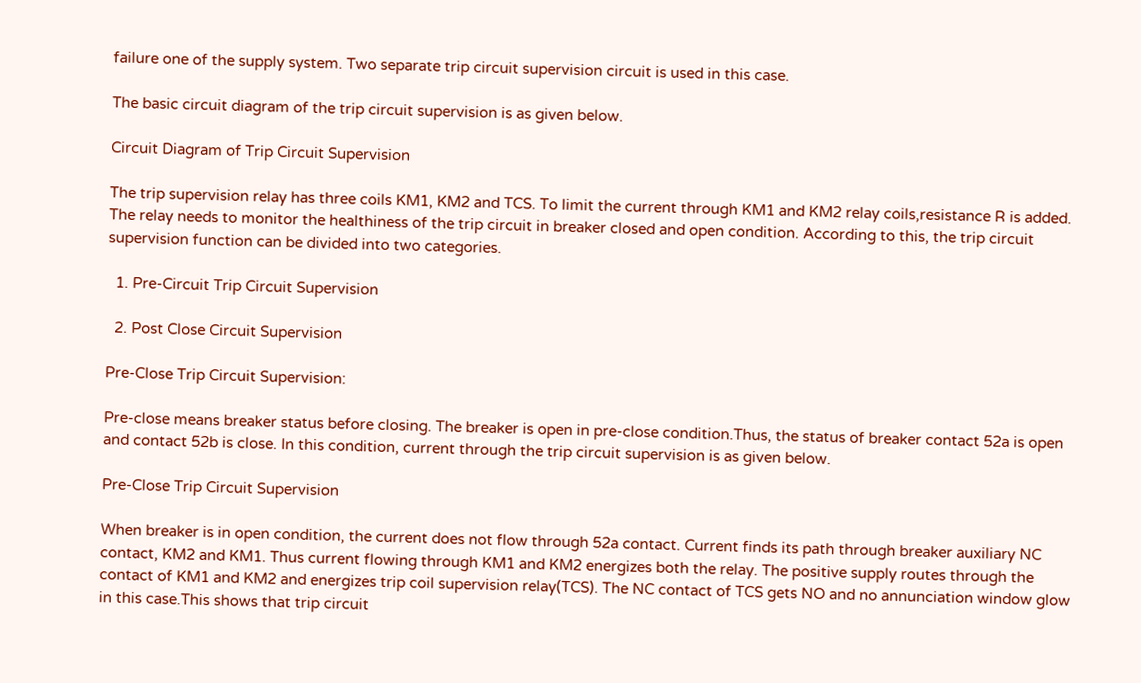failure one of the supply system. Two separate trip circuit supervision circuit is used in this case.

The basic circuit diagram of the trip circuit supervision is as given below.

Circuit Diagram of Trip Circuit Supervision

The trip supervision relay has three coils KM1, KM2 and TCS. To limit the current through KM1 and KM2 relay coils,resistance R is added. The relay needs to monitor the healthiness of the trip circuit in breaker closed and open condition. According to this, the trip circuit supervision function can be divided into two categories.

  1. Pre-Circuit Trip Circuit Supervision

  2. Post Close Circuit Supervision

Pre-Close Trip Circuit Supervision:

Pre-close means breaker status before closing. The breaker is open in pre-close condition.Thus, the status of breaker contact 52a is open and contact 52b is close. In this condition, current through the trip circuit supervision is as given below.

Pre-Close Trip Circuit Supervision

When breaker is in open condition, the current does not flow through 52a contact. Current finds its path through breaker auxiliary NC contact, KM2 and KM1. Thus current flowing through KM1 and KM2 energizes both the relay. The positive supply routes through the contact of KM1 and KM2 and energizes trip coil supervision relay(TCS). The NC contact of TCS gets NO and no annunciation window glow in this case.This shows that trip circuit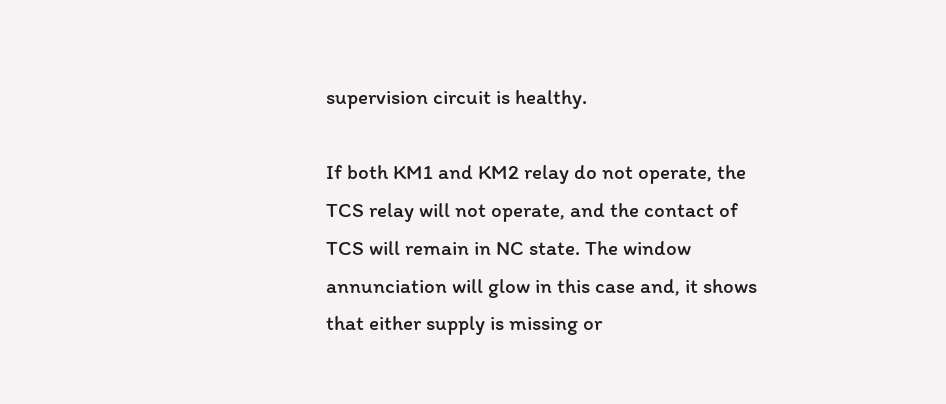supervision circuit is healthy.

If both KM1 and KM2 relay do not operate, the TCS relay will not operate, and the contact of TCS will remain in NC state. The window annunciation will glow in this case and, it shows that either supply is missing or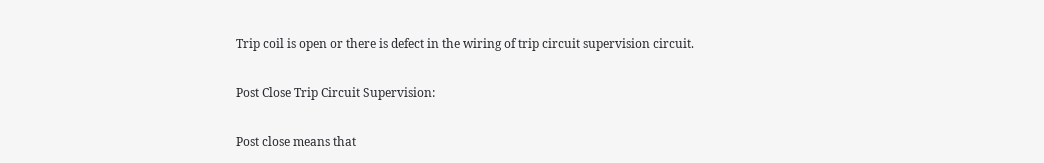Trip coil is open or there is defect in the wiring of trip circuit supervision circuit.

Post Close Trip Circuit Supervision:

Post close means that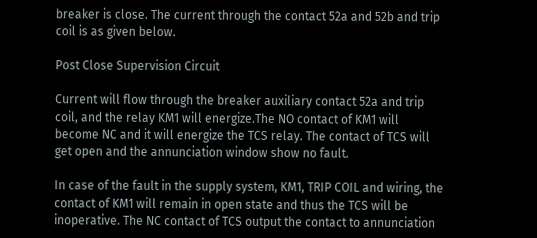breaker is close. The current through the contact 52a and 52b and trip coil is as given below.

Post Close Supervision Circuit

Current will flow through the breaker auxiliary contact 52a and trip coil, and the relay KM1 will energize.The NO contact of KM1 will become NC and it will energize the TCS relay. The contact of TCS will get open and the annunciation window show no fault.

In case of the fault in the supply system, KM1, TRIP COIL and wiring, the contact of KM1 will remain in open state and thus the TCS will be inoperative. The NC contact of TCS output the contact to annunciation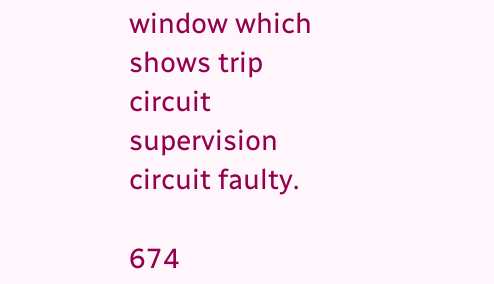window which shows trip circuit supervision circuit faulty.

674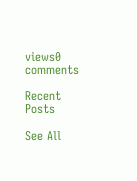views0 comments

Recent Posts

See All